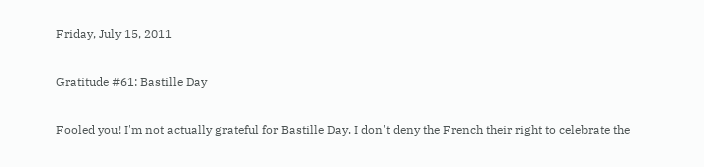Friday, July 15, 2011

Gratitude #61: Bastille Day

Fooled you! I'm not actually grateful for Bastille Day. I don't deny the French their right to celebrate the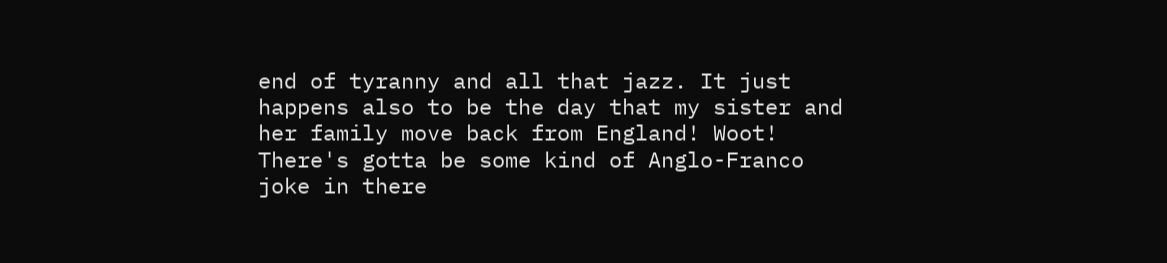end of tyranny and all that jazz. It just happens also to be the day that my sister and her family move back from England! Woot! There's gotta be some kind of Anglo-Franco joke in there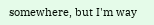somewhere, but I'm way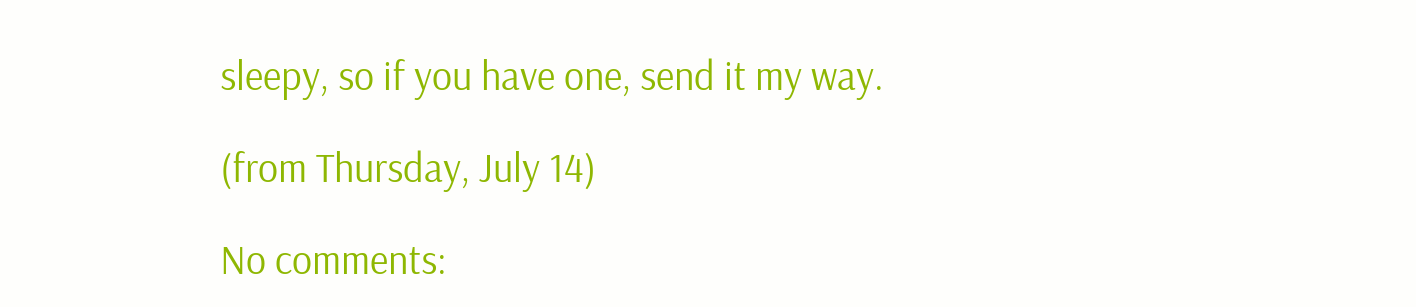sleepy, so if you have one, send it my way.

(from Thursday, July 14)

No comments: